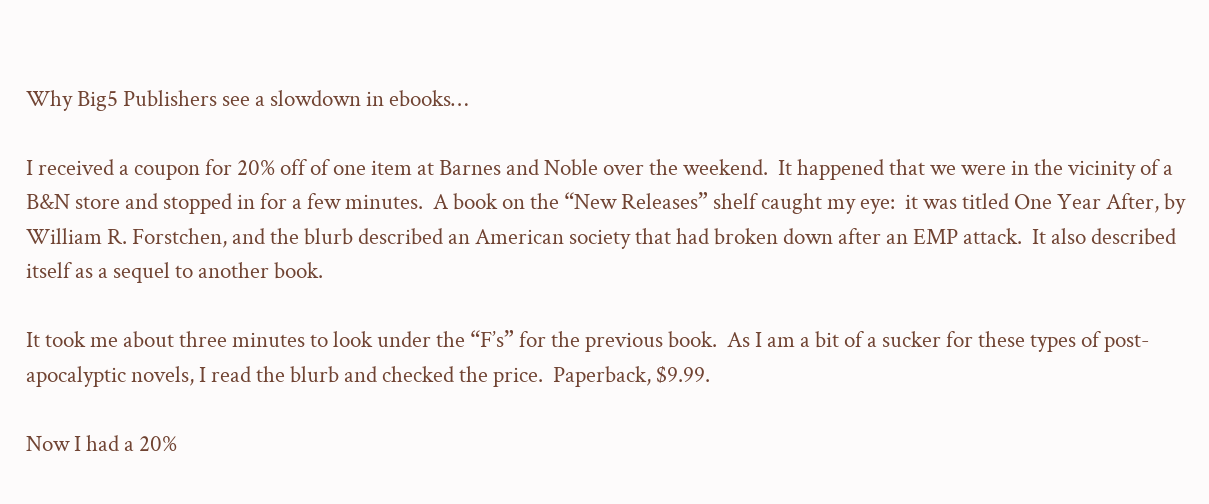Why Big5 Publishers see a slowdown in ebooks…

I received a coupon for 20% off of one item at Barnes and Noble over the weekend.  It happened that we were in the vicinity of a B&N store and stopped in for a few minutes.  A book on the “New Releases” shelf caught my eye:  it was titled One Year After, by William R. Forstchen, and the blurb described an American society that had broken down after an EMP attack.  It also described itself as a sequel to another book.

It took me about three minutes to look under the “F’s” for the previous book.  As I am a bit of a sucker for these types of post-apocalyptic novels, I read the blurb and checked the price.  Paperback, $9.99.

Now I had a 20%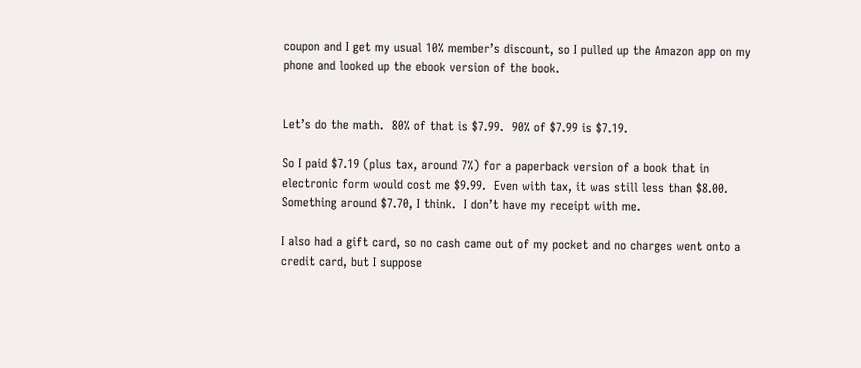coupon and I get my usual 10% member’s discount, so I pulled up the Amazon app on my phone and looked up the ebook version of the book.


Let’s do the math.  80% of that is $7.99.  90% of $7.99 is $7.19.

So I paid $7.19 (plus tax, around 7%) for a paperback version of a book that in electronic form would cost me $9.99.  Even with tax, it was still less than $8.00.  Something around $7.70, I think.  I don’t have my receipt with me.

I also had a gift card, so no cash came out of my pocket and no charges went onto a credit card, but I suppose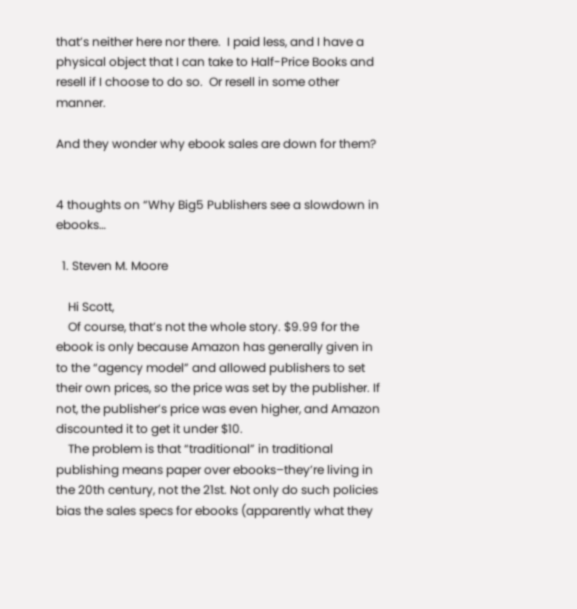that’s neither here nor there.  I paid less, and I have a physical object that I can take to Half-Price Books and resell if I choose to do so.  Or resell in some other manner.

And they wonder why ebook sales are down for them?


4 thoughts on “Why Big5 Publishers see a slowdown in ebooks…

  1. Steven M. Moore

    Hi Scott,
    Of course, that’s not the whole story. $9.99 for the ebook is only because Amazon has generally given in to the “agency model” and allowed publishers to set their own prices, so the price was set by the publisher. If not, the publisher’s price was even higher, and Amazon discounted it to get it under $10.
    The problem is that “traditional” in traditional publishing means paper over ebooks–they’re living in the 20th century, not the 21st. Not only do such policies bias the sales specs for ebooks (apparently what they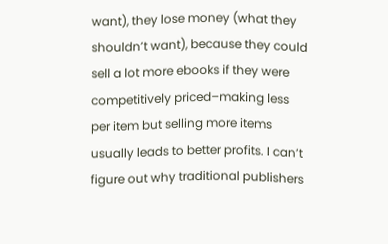want), they lose money (what they shouldn’t want), because they could sell a lot more ebooks if they were competitively priced–making less per item but selling more items usually leads to better profits. I can’t figure out why traditional publishers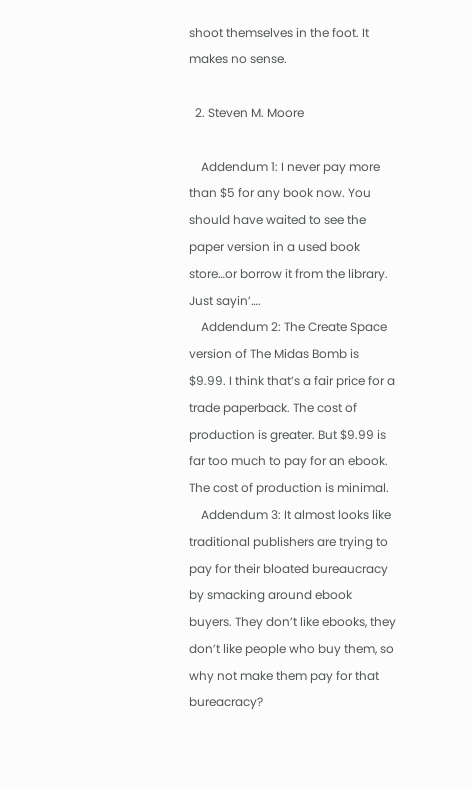shoot themselves in the foot. It makes no sense.

  2. Steven M. Moore

    Addendum 1: I never pay more than $5 for any book now. You should have waited to see the paper version in a used book store…or borrow it from the library. Just sayin’….
    Addendum 2: The Create Space version of The Midas Bomb is $9.99. I think that’s a fair price for a trade paperback. The cost of production is greater. But $9.99 is far too much to pay for an ebook. The cost of production is minimal.
    Addendum 3: It almost looks like traditional publishers are trying to pay for their bloated bureaucracy by smacking around ebook buyers. They don’t like ebooks, they don’t like people who buy them, so why not make them pay for that bureacracy?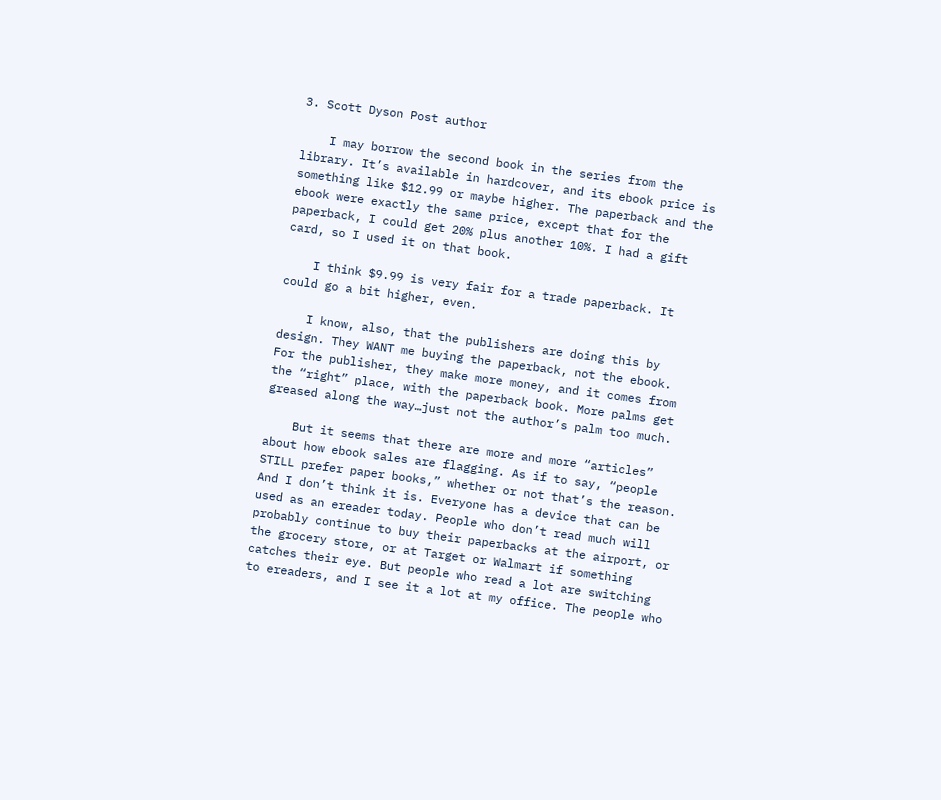3. Scott Dyson Post author

    I may borrow the second book in the series from the library. It’s available in hardcover, and its ebook price is something like $12.99 or maybe higher. The paperback and the ebook were exactly the same price, except that for the paperback, I could get 20% plus another 10%. I had a gift card, so I used it on that book.

    I think $9.99 is very fair for a trade paperback. It could go a bit higher, even.

    I know, also, that the publishers are doing this by design. They WANT me buying the paperback, not the ebook. For the publisher, they make more money, and it comes from the “right” place, with the paperback book. More palms get greased along the way…just not the author’s palm too much.

    But it seems that there are more and more “articles” about how ebook sales are flagging. As if to say, “people STILL prefer paper books,” whether or not that’s the reason. And I don’t think it is. Everyone has a device that can be used as an ereader today. People who don’t read much will probably continue to buy their paperbacks at the airport, or the grocery store, or at Target or Walmart if something catches their eye. But people who read a lot are switching to ereaders, and I see it a lot at my office. The people who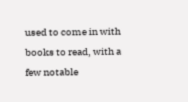used to come in with books to read, with a few notable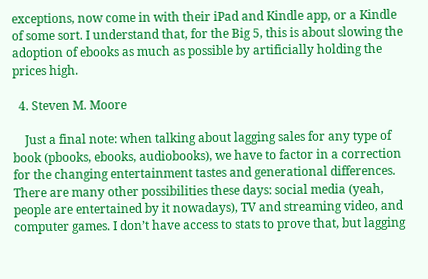exceptions, now come in with their iPad and Kindle app, or a Kindle of some sort. I understand that, for the Big 5, this is about slowing the adoption of ebooks as much as possible by artificially holding the prices high.

  4. Steven M. Moore

    Just a final note: when talking about lagging sales for any type of book (pbooks, ebooks, audiobooks), we have to factor in a correction for the changing entertainment tastes and generational differences. There are many other possibilities these days: social media (yeah, people are entertained by it nowadays), TV and streaming video, and computer games. I don’t have access to stats to prove that, but lagging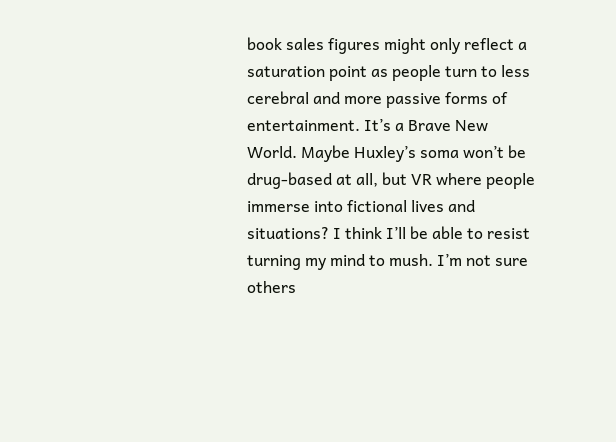book sales figures might only reflect a saturation point as people turn to less cerebral and more passive forms of entertainment. It’s a Brave New World. Maybe Huxley’s soma won’t be drug-based at all, but VR where people immerse into fictional lives and situations? I think I’ll be able to resist turning my mind to mush. I’m not sure others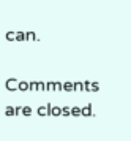can.

Comments are closed.